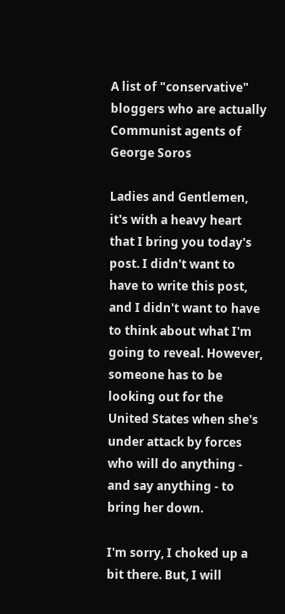A list of "conservative" bloggers who are actually Communist agents of George Soros

Ladies and Gentlemen, it's with a heavy heart that I bring you today's post. I didn't want to have to write this post, and I didn't want to have to think about what I'm going to reveal. However, someone has to be looking out for the United States when she's under attack by forces who will do anything - and say anything - to bring her down.

I'm sorry, I choked up a bit there. But, I will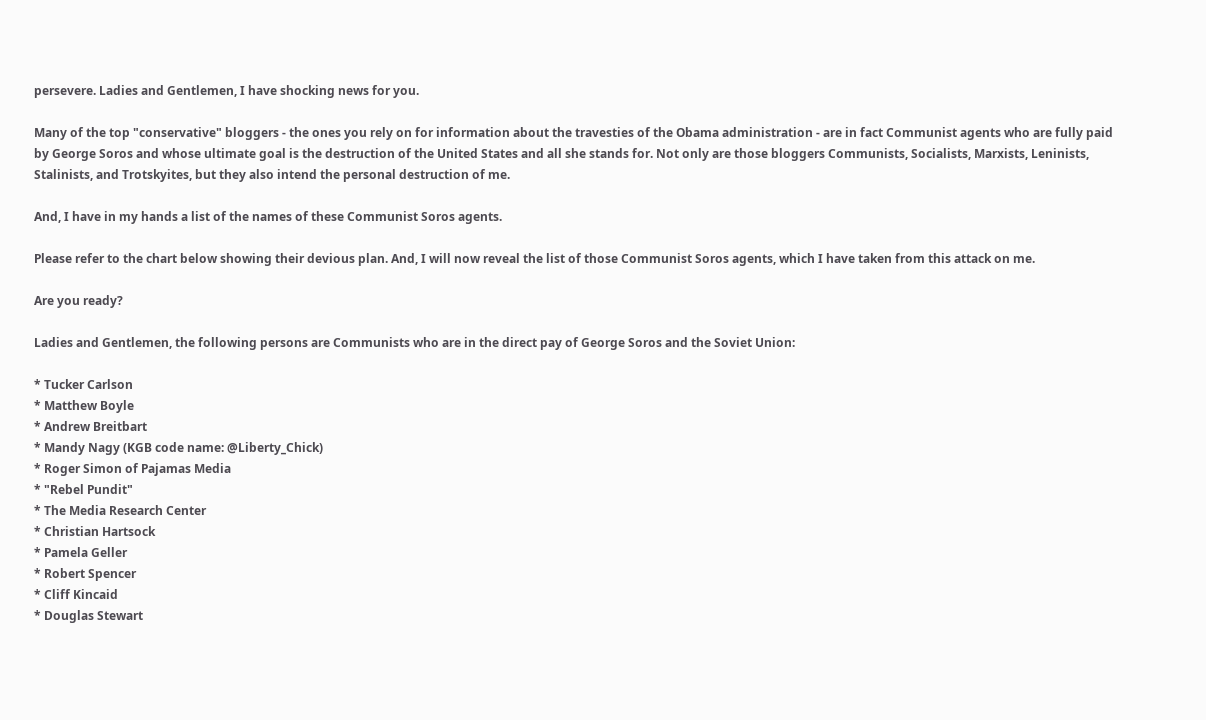persevere. Ladies and Gentlemen, I have shocking news for you.

Many of the top "conservative" bloggers - the ones you rely on for information about the travesties of the Obama administration - are in fact Communist agents who are fully paid by George Soros and whose ultimate goal is the destruction of the United States and all she stands for. Not only are those bloggers Communists, Socialists, Marxists, Leninists, Stalinists, and Trotskyites, but they also intend the personal destruction of me.

And, I have in my hands a list of the names of these Communist Soros agents.

Please refer to the chart below showing their devious plan. And, I will now reveal the list of those Communist Soros agents, which I have taken from this attack on me.

Are you ready?

Ladies and Gentlemen, the following persons are Communists who are in the direct pay of George Soros and the Soviet Union:

* Tucker Carlson
* Matthew Boyle
* Andrew Breitbart
* Mandy Nagy (KGB code name: @Liberty_Chick)
* Roger Simon of Pajamas Media
* "Rebel Pundit"
* The Media Research Center
* Christian Hartsock
* Pamela Geller
* Robert Spencer
* Cliff Kincaid
* Douglas Stewart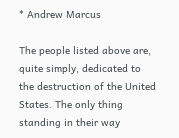* Andrew Marcus

The people listed above are, quite simply, dedicated to the destruction of the United States. The only thing standing in their way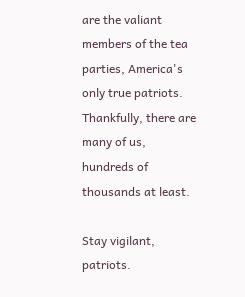are the valiant members of the tea parties, America's only true patriots. Thankfully, there are many of us, hundreds of thousands at least.

Stay vigilant, patriots.